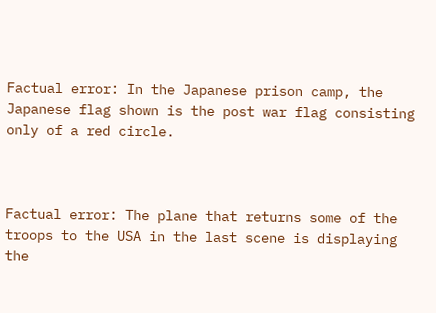Factual error: In the Japanese prison camp, the Japanese flag shown is the post war flag consisting only of a red circle.



Factual error: The plane that returns some of the troops to the USA in the last scene is displaying the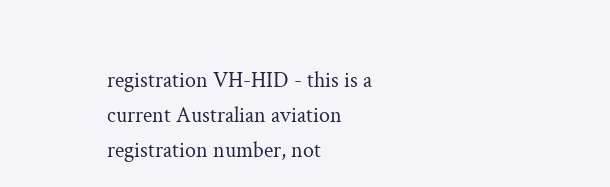registration VH-HID - this is a current Australian aviation registration number, not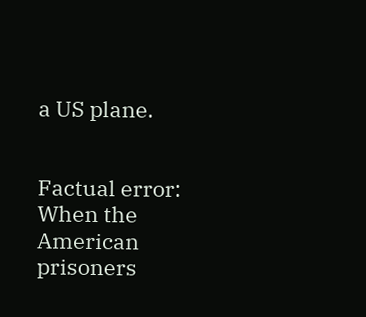a US plane.


Factual error: When the American prisoners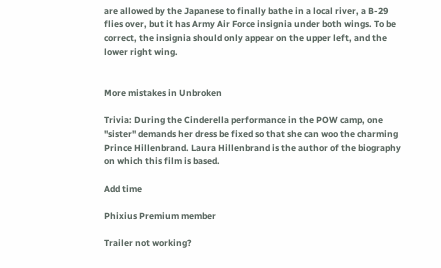are allowed by the Japanese to finally bathe in a local river, a B-29 flies over, but it has Army Air Force insignia under both wings. To be correct, the insignia should only appear on the upper left, and the lower right wing.


More mistakes in Unbroken

Trivia: During the Cinderella performance in the POW camp, one "sister" demands her dress be fixed so that she can woo the charming Prince Hillenbrand. Laura Hillenbrand is the author of the biography on which this film is based.

Add time

Phixius Premium member

Trailer not working?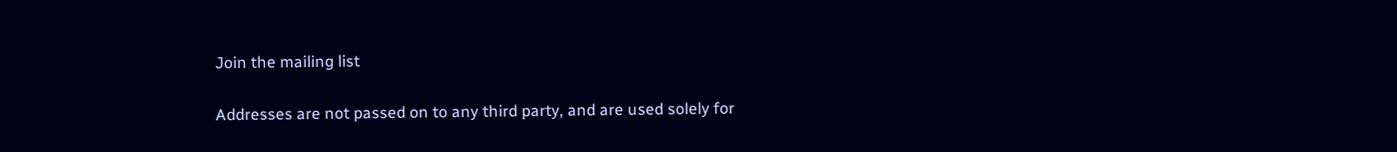Join the mailing list

Addresses are not passed on to any third party, and are used solely for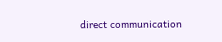direct communication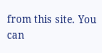from this site. You can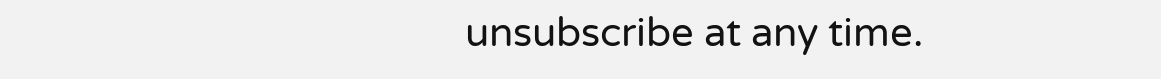unsubscribe at any time.